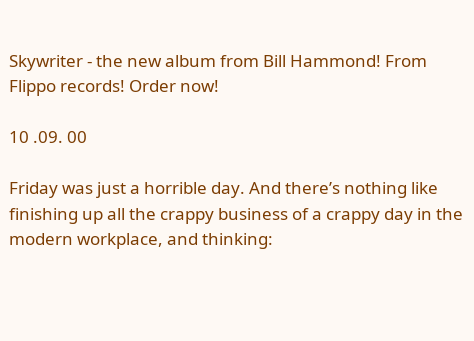Skywriter - the new album from Bill Hammond! From Flippo records! Order now!

10 .09. 00

Friday was just a horrible day. And there’s nothing like finishing up all the crappy business of a crappy day in the modern workplace, and thinking: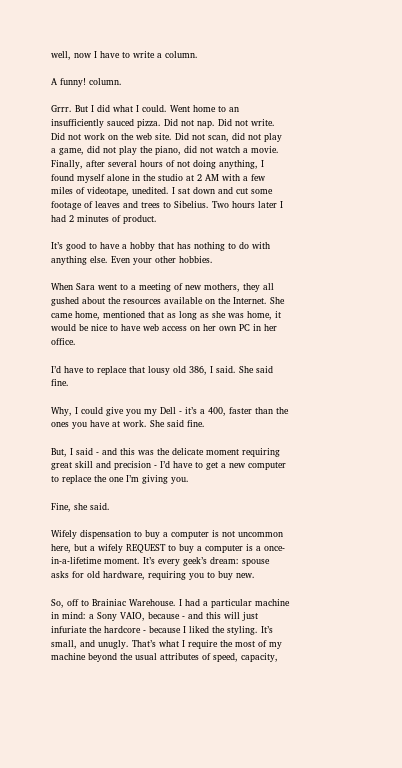well, now I have to write a column.

A funny! column.

Grrr. But I did what I could. Went home to an insufficiently sauced pizza. Did not nap. Did not write. Did not work on the web site. Did not scan, did not play a game, did not play the piano, did not watch a movie. Finally, after several hours of not doing anything, I found myself alone in the studio at 2 AM with a few miles of videotape, unedited. I sat down and cut some footage of leaves and trees to Sibelius. Two hours later I had 2 minutes of product.

It’s good to have a hobby that has nothing to do with anything else. Even your other hobbies.

When Sara went to a meeting of new mothers, they all gushed about the resources available on the Internet. She came home, mentioned that as long as she was home, it would be nice to have web access on her own PC in her office.

I’d have to replace that lousy old 386, I said. She said fine.

Why, I could give you my Dell - it’s a 400, faster than the ones you have at work. She said fine.

But, I said - and this was the delicate moment requiring great skill and precision - I’d have to get a new computer to replace the one I’m giving you.

Fine, she said.

Wifely dispensation to buy a computer is not uncommon here, but a wifely REQUEST to buy a computer is a once-in-a-lifetime moment. It’s every geek’s dream: spouse asks for old hardware, requiring you to buy new.

So, off to Brainiac Warehouse. I had a particular machine in mind: a Sony VAIO, because - and this will just infuriate the hardcore - because I liked the styling. It’s small, and unugly. That’s what I require the most of my machine beyond the usual attributes of speed, capacity,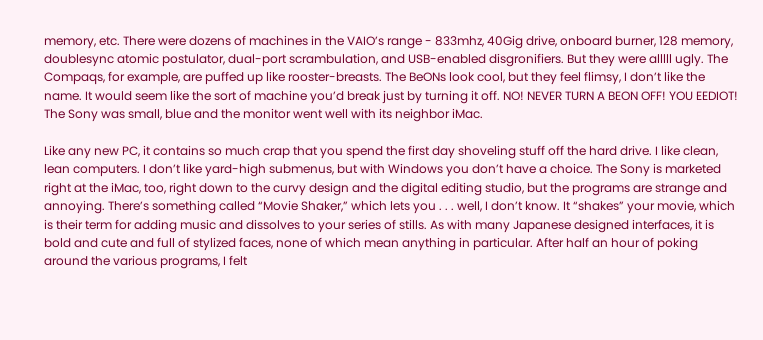memory, etc. There were dozens of machines in the VAIO’s range - 833mhz, 40Gig drive, onboard burner, 128 memory, doublesync atomic postulator, dual-port scrambulation, and USB-enabled disgronifiers. But they were alllll ugly. The Compaqs, for example, are puffed up like rooster-breasts. The BeONs look cool, but they feel flimsy, I don’t like the name. It would seem like the sort of machine you’d break just by turning it off. NO! NEVER TURN A BEON OFF! YOU EEDIOT! The Sony was small, blue and the monitor went well with its neighbor iMac.

Like any new PC, it contains so much crap that you spend the first day shoveling stuff off the hard drive. I like clean, lean computers. I don’t like yard-high submenus, but with Windows you don’t have a choice. The Sony is marketed right at the iMac, too, right down to the curvy design and the digital editing studio, but the programs are strange and annoying. There’s something called “Movie Shaker,” which lets you . . . well, I don’t know. It “shakes” your movie, which is their term for adding music and dissolves to your series of stills. As with many Japanese designed interfaces, it is bold and cute and full of stylized faces, none of which mean anything in particular. After half an hour of poking around the various programs, I felt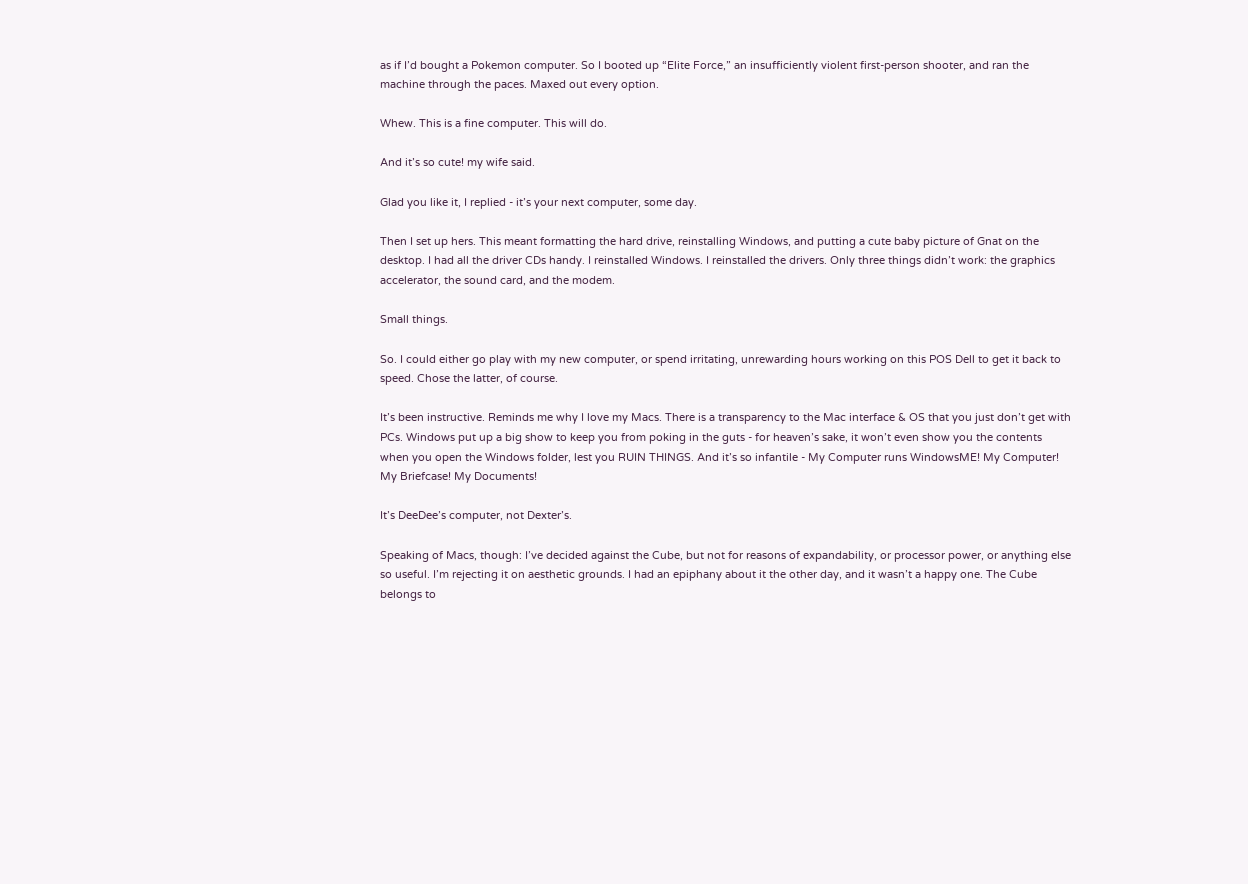as if I’d bought a Pokemon computer. So I booted up “Elite Force,” an insufficiently violent first-person shooter, and ran the machine through the paces. Maxed out every option.

Whew. This is a fine computer. This will do.

And it’s so cute! my wife said.

Glad you like it, I replied - it’s your next computer, some day.

Then I set up hers. This meant formatting the hard drive, reinstalling Windows, and putting a cute baby picture of Gnat on the desktop. I had all the driver CDs handy. I reinstalled Windows. I reinstalled the drivers. Only three things didn’t work: the graphics accelerator, the sound card, and the modem.

Small things.

So. I could either go play with my new computer, or spend irritating, unrewarding hours working on this POS Dell to get it back to speed. Chose the latter, of course.

It’s been instructive. Reminds me why I love my Macs. There is a transparency to the Mac interface & OS that you just don’t get with PCs. Windows put up a big show to keep you from poking in the guts - for heaven’s sake, it won’t even show you the contents when you open the Windows folder, lest you RUIN THINGS. And it’s so infantile - My Computer runs WindowsME! My Computer! My Briefcase! My Documents!

It’s DeeDee’s computer, not Dexter’s.

Speaking of Macs, though: I’ve decided against the Cube, but not for reasons of expandability, or processor power, or anything else so useful. I’m rejecting it on aesthetic grounds. I had an epiphany about it the other day, and it wasn’t a happy one. The Cube belongs to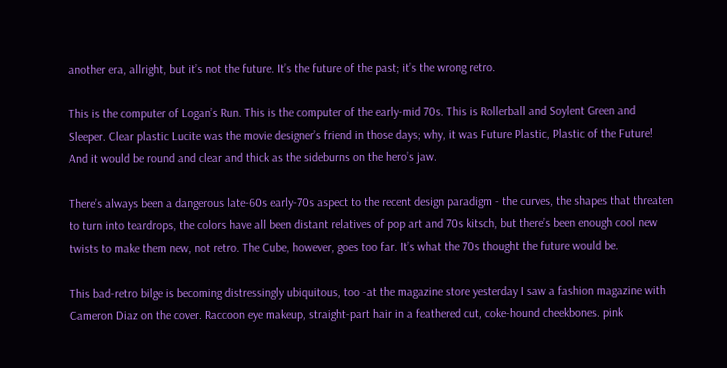another era, allright, but it’s not the future. It’s the future of the past; it’s the wrong retro.

This is the computer of Logan’s Run. This is the computer of the early-mid 70s. This is Rollerball and Soylent Green and Sleeper. Clear plastic Lucite was the movie designer’s friend in those days; why, it was Future Plastic, Plastic of the Future! And it would be round and clear and thick as the sideburns on the hero’s jaw.

There’s always been a dangerous late-60s early-70s aspect to the recent design paradigm - the curves, the shapes that threaten to turn into teardrops, the colors have all been distant relatives of pop art and 70s kitsch, but there’s been enough cool new twists to make them new, not retro. The Cube, however, goes too far. It’s what the 70s thought the future would be.

This bad-retro bilge is becoming distressingly ubiquitous, too -at the magazine store yesterday I saw a fashion magazine with Cameron Diaz on the cover. Raccoon eye makeup, straight-part hair in a feathered cut, coke-hound cheekbones. pink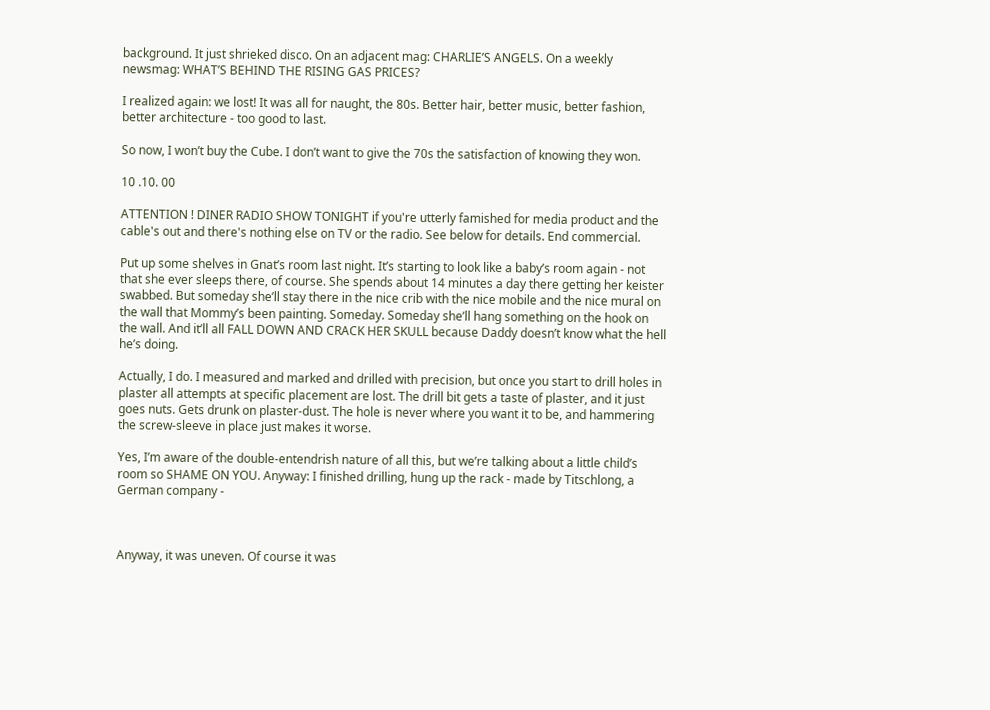background. It just shrieked disco. On an adjacent mag: CHARLIE’S ANGELS. On a weekly newsmag: WHAT’S BEHIND THE RISING GAS PRICES?

I realized again: we lost! It was all for naught, the 80s. Better hair, better music, better fashion, better architecture - too good to last.

So now, I won’t buy the Cube. I don’t want to give the 70s the satisfaction of knowing they won.

10 .10. 00

ATTENTION ! DINER RADIO SHOW TONIGHT if you're utterly famished for media product and the cable's out and there's nothing else on TV or the radio. See below for details. End commercial.

Put up some shelves in Gnat’s room last night. It’s starting to look like a baby’s room again - not that she ever sleeps there, of course. She spends about 14 minutes a day there getting her keister swabbed. But someday she’ll stay there in the nice crib with the nice mobile and the nice mural on the wall that Mommy’s been painting. Someday. Someday she’ll hang something on the hook on the wall. And it’ll all FALL DOWN AND CRACK HER SKULL because Daddy doesn’t know what the hell he’s doing.

Actually, I do. I measured and marked and drilled with precision, but once you start to drill holes in plaster all attempts at specific placement are lost. The drill bit gets a taste of plaster, and it just goes nuts. Gets drunk on plaster-dust. The hole is never where you want it to be, and hammering the screw-sleeve in place just makes it worse.

Yes, I’m aware of the double-entendrish nature of all this, but we’re talking about a little child’s room so SHAME ON YOU. Anyway: I finished drilling, hung up the rack - made by Titschlong, a German company -



Anyway, it was uneven. Of course it was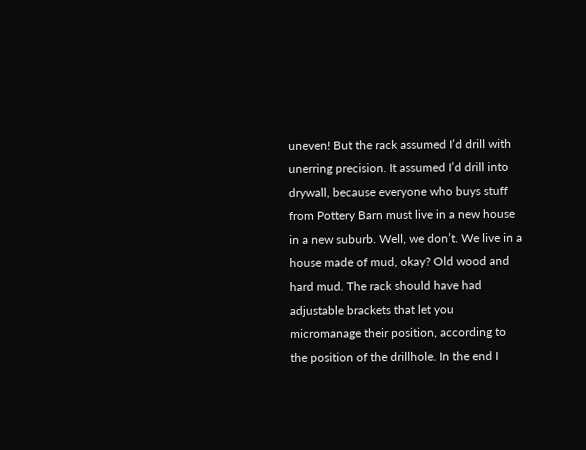uneven! But the rack assumed I’d drill with unerring precision. It assumed I’d drill into drywall, because everyone who buys stuff from Pottery Barn must live in a new house in a new suburb. Well, we don’t. We live in a house made of mud, okay? Old wood and hard mud. The rack should have had adjustable brackets that let you micromanage their position, according to the position of the drillhole. In the end I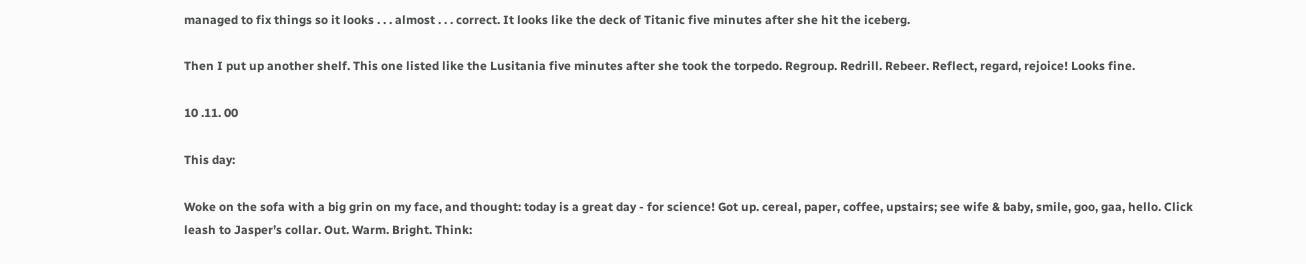managed to fix things so it looks . . . almost . . . correct. It looks like the deck of Titanic five minutes after she hit the iceberg.

Then I put up another shelf. This one listed like the Lusitania five minutes after she took the torpedo. Regroup. Redrill. Rebeer. Reflect, regard, rejoice! Looks fine.

10 .11. 00

This day:

Woke on the sofa with a big grin on my face, and thought: today is a great day - for science! Got up. cereal, paper, coffee, upstairs; see wife & baby, smile, goo, gaa, hello. Click leash to Jasper’s collar. Out. Warm. Bright. Think: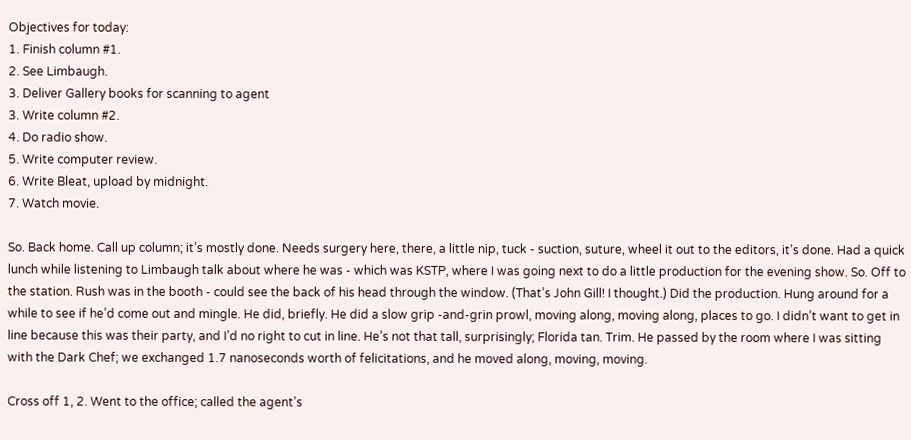Objectives for today:
1. Finish column #1.
2. See Limbaugh.
3. Deliver Gallery books for scanning to agent
3. Write column #2.
4. Do radio show.
5. Write computer review.
6. Write Bleat, upload by midnight.
7. Watch movie.

So. Back home. Call up column; it’s mostly done. Needs surgery here, there, a little nip, tuck - suction, suture, wheel it out to the editors, it’s done. Had a quick lunch while listening to Limbaugh talk about where he was - which was KSTP, where I was going next to do a little production for the evening show. So. Off to the station. Rush was in the booth - could see the back of his head through the window. (That’s John Gill! I thought.) Did the production. Hung around for a while to see if he’d come out and mingle. He did, briefly. He did a slow grip -and-grin prowl, moving along, moving along, places to go. I didn’t want to get in line because this was their party, and I’d no right to cut in line. He’s not that tall, surprisingly; Florida tan. Trim. He passed by the room where I was sitting with the Dark Chef; we exchanged 1.7 nanoseconds worth of felicitations, and he moved along, moving, moving.

Cross off 1, 2. Went to the office; called the agent’s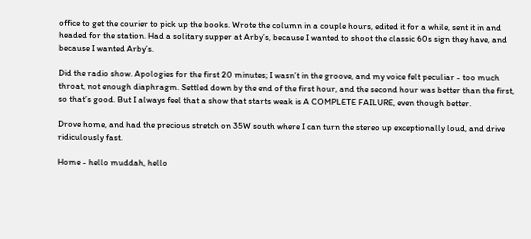office to get the courier to pick up the books. Wrote the column in a couple hours, edited it for a while, sent it in and headed for the station. Had a solitary supper at Arby’s, because I wanted to shoot the classic 60s sign they have, and because I wanted Arby’s.

Did the radio show. Apologies for the first 20 minutes; I wasn’t in the groove, and my voice felt peculiar - too much throat, not enough diaphragm. Settled down by the end of the first hour, and the second hour was better than the first, so that’s good. But I always feel that a show that starts weak is A COMPLETE FAILURE, even though better.

Drove home, and had the precious stretch on 35W south where I can turn the stereo up exceptionally loud, and drive ridiculously fast.

Home - hello muddah, hello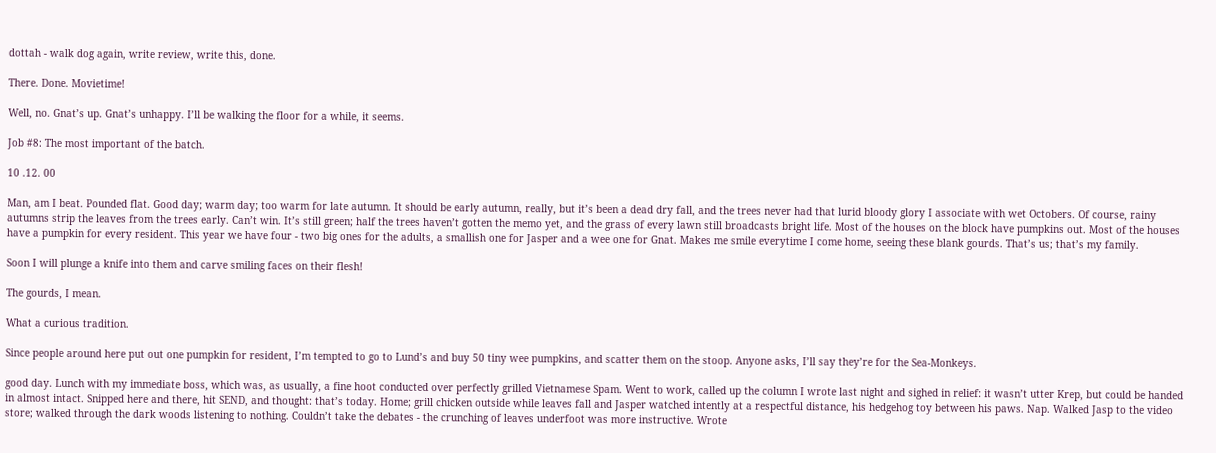dottah - walk dog again, write review, write this, done.

There. Done. Movietime!

Well, no. Gnat’s up. Gnat’s unhappy. I’ll be walking the floor for a while, it seems.

Job #8: The most important of the batch.

10 .12. 00

Man, am I beat. Pounded flat. Good day; warm day; too warm for late autumn. It should be early autumn, really, but it’s been a dead dry fall, and the trees never had that lurid bloody glory I associate with wet Octobers. Of course, rainy autumns strip the leaves from the trees early. Can’t win. It’s still green; half the trees haven’t gotten the memo yet, and the grass of every lawn still broadcasts bright life. Most of the houses on the block have pumpkins out. Most of the houses have a pumpkin for every resident. This year we have four - two big ones for the adults, a smallish one for Jasper and a wee one for Gnat. Makes me smile everytime I come home, seeing these blank gourds. That’s us; that’s my family.

Soon I will plunge a knife into them and carve smiling faces on their flesh!

The gourds, I mean.

What a curious tradition.

Since people around here put out one pumpkin for resident, I’m tempted to go to Lund’s and buy 50 tiny wee pumpkins, and scatter them on the stoop. Anyone asks, I’ll say they’re for the Sea-Monkeys.

good day. Lunch with my immediate boss, which was, as usually, a fine hoot conducted over perfectly grilled Vietnamese Spam. Went to work, called up the column I wrote last night and sighed in relief: it wasn’t utter Krep, but could be handed in almost intact. Snipped here and there, hit SEND, and thought: that’s today. Home; grill chicken outside while leaves fall and Jasper watched intently at a respectful distance, his hedgehog toy between his paws. Nap. Walked Jasp to the video store; walked through the dark woods listening to nothing. Couldn’t take the debates - the crunching of leaves underfoot was more instructive. Wrote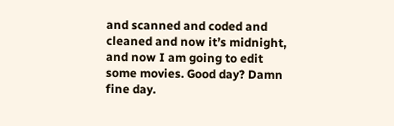and scanned and coded and cleaned and now it’s midnight, and now I am going to edit some movies. Good day? Damn fine day.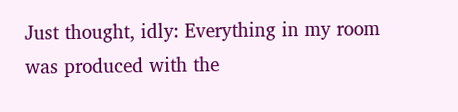Just thought, idly: Everything in my room was produced with the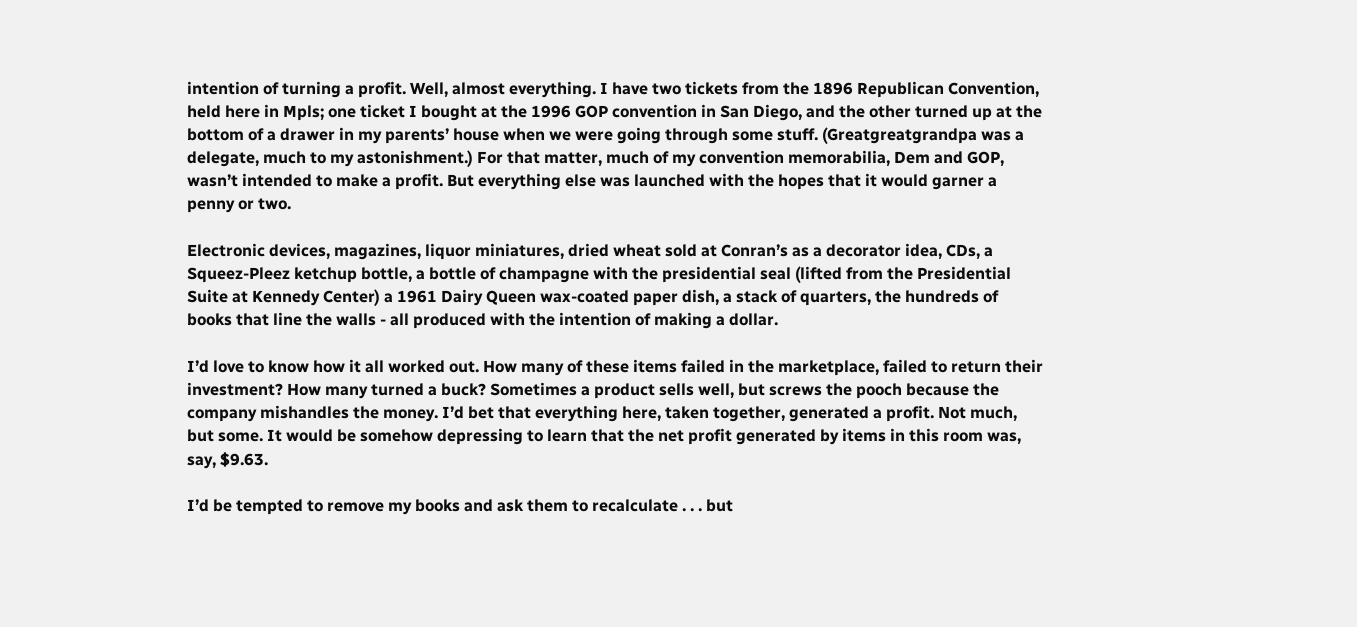intention of turning a profit. Well, almost everything. I have two tickets from the 1896 Republican Convention, held here in Mpls; one ticket I bought at the 1996 GOP convention in San Diego, and the other turned up at the bottom of a drawer in my parents’ house when we were going through some stuff. (Greatgreatgrandpa was a delegate, much to my astonishment.) For that matter, much of my convention memorabilia, Dem and GOP, wasn’t intended to make a profit. But everything else was launched with the hopes that it would garner a penny or two.

Electronic devices, magazines, liquor miniatures, dried wheat sold at Conran’s as a decorator idea, CDs, a Squeez-Pleez ketchup bottle, a bottle of champagne with the presidential seal (lifted from the Presidential Suite at Kennedy Center) a 1961 Dairy Queen wax-coated paper dish, a stack of quarters, the hundreds of books that line the walls - all produced with the intention of making a dollar.

I’d love to know how it all worked out. How many of these items failed in the marketplace, failed to return their investment? How many turned a buck? Sometimes a product sells well, but screws the pooch because the company mishandles the money. I’d bet that everything here, taken together, generated a profit. Not much, but some. It would be somehow depressing to learn that the net profit generated by items in this room was, say, $9.63.

I’d be tempted to remove my books and ask them to recalculate . . . but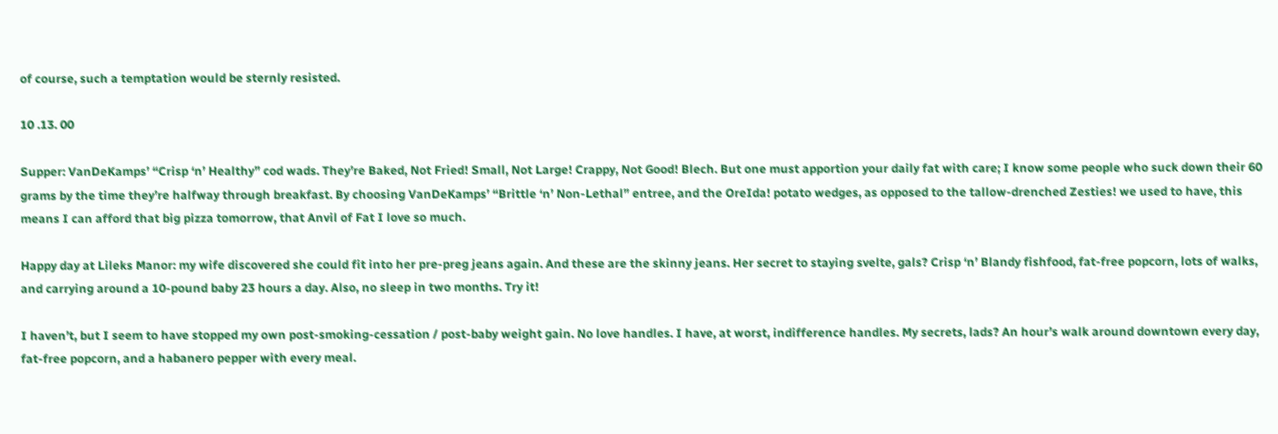of course, such a temptation would be sternly resisted.

10 .13. 00

Supper: VanDeKamps’ “Crisp ‘n’ Healthy” cod wads. They’re Baked, Not Fried! Small, Not Large! Crappy, Not Good! Blech. But one must apportion your daily fat with care; I know some people who suck down their 60 grams by the time they’re halfway through breakfast. By choosing VanDeKamps’ “Brittle ‘n’ Non-Lethal” entree, and the OreIda! potato wedges, as opposed to the tallow-drenched Zesties! we used to have, this means I can afford that big pizza tomorrow, that Anvil of Fat I love so much.

Happy day at Lileks Manor: my wife discovered she could fit into her pre-preg jeans again. And these are the skinny jeans. Her secret to staying svelte, gals? Crisp ‘n’ Blandy fishfood, fat-free popcorn, lots of walks, and carrying around a 10-pound baby 23 hours a day. Also, no sleep in two months. Try it!

I haven’t, but I seem to have stopped my own post-smoking-cessation / post-baby weight gain. No love handles. I have, at worst, indifference handles. My secrets, lads? An hour’s walk around downtown every day, fat-free popcorn, and a habanero pepper with every meal.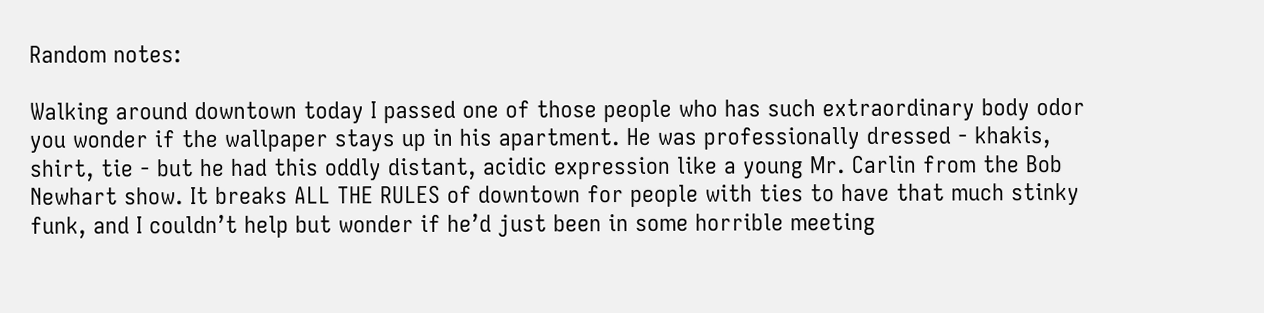Random notes:

Walking around downtown today I passed one of those people who has such extraordinary body odor you wonder if the wallpaper stays up in his apartment. He was professionally dressed - khakis, shirt, tie - but he had this oddly distant, acidic expression like a young Mr. Carlin from the Bob Newhart show. It breaks ALL THE RULES of downtown for people with ties to have that much stinky funk, and I couldn’t help but wonder if he’d just been in some horrible meeting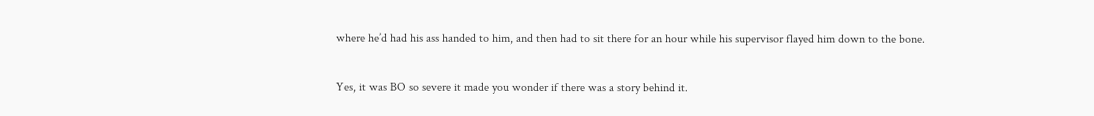where he’d had his ass handed to him, and then had to sit there for an hour while his supervisor flayed him down to the bone.

Yes, it was BO so severe it made you wonder if there was a story behind it.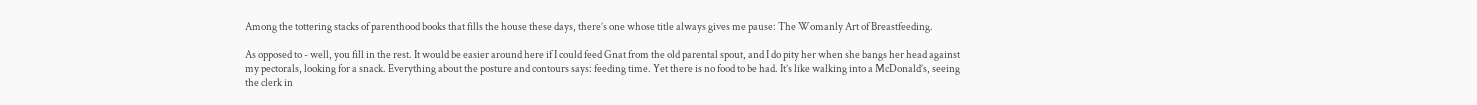Among the tottering stacks of parenthood books that fills the house these days, there’s one whose title always gives me pause: The Womanly Art of Breastfeeding.

As opposed to - well, you fill in the rest. It would be easier around here if I could feed Gnat from the old parental spout, and I do pity her when she bangs her head against my pectorals, looking for a snack. Everything about the posture and contours says: feeding time. Yet there is no food to be had. It’s like walking into a McDonald’s, seeing the clerk in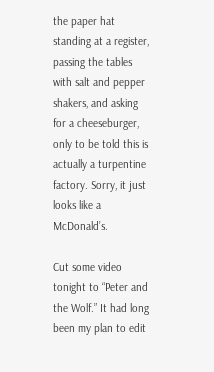the paper hat standing at a register, passing the tables with salt and pepper shakers, and asking for a cheeseburger, only to be told this is actually a turpentine factory. Sorry, it just looks like a McDonald’s.

Cut some video tonight to “Peter and the Wolf.” It had long been my plan to edit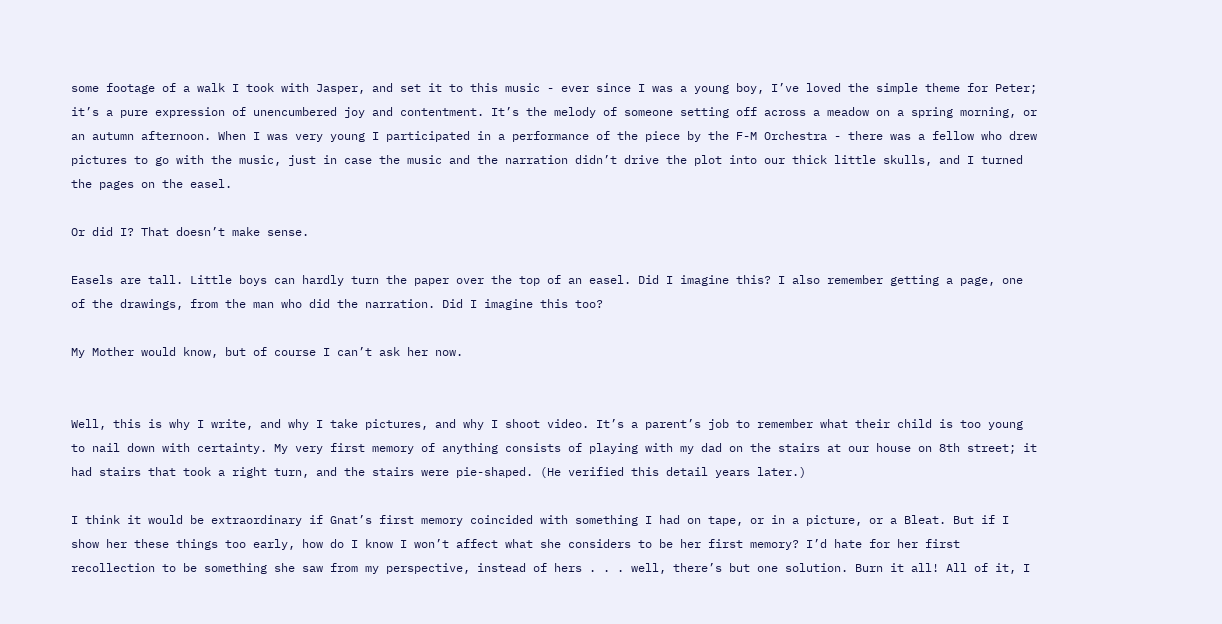some footage of a walk I took with Jasper, and set it to this music - ever since I was a young boy, I’ve loved the simple theme for Peter; it’s a pure expression of unencumbered joy and contentment. It’s the melody of someone setting off across a meadow on a spring morning, or an autumn afternoon. When I was very young I participated in a performance of the piece by the F-M Orchestra - there was a fellow who drew pictures to go with the music, just in case the music and the narration didn’t drive the plot into our thick little skulls, and I turned the pages on the easel.

Or did I? That doesn’t make sense.

Easels are tall. Little boys can hardly turn the paper over the top of an easel. Did I imagine this? I also remember getting a page, one of the drawings, from the man who did the narration. Did I imagine this too?

My Mother would know, but of course I can’t ask her now.


Well, this is why I write, and why I take pictures, and why I shoot video. It’s a parent’s job to remember what their child is too young to nail down with certainty. My very first memory of anything consists of playing with my dad on the stairs at our house on 8th street; it had stairs that took a right turn, and the stairs were pie-shaped. (He verified this detail years later.)

I think it would be extraordinary if Gnat’s first memory coincided with something I had on tape, or in a picture, or a Bleat. But if I show her these things too early, how do I know I won’t affect what she considers to be her first memory? I’d hate for her first recollection to be something she saw from my perspective, instead of hers . . . well, there’s but one solution. Burn it all! All of it, I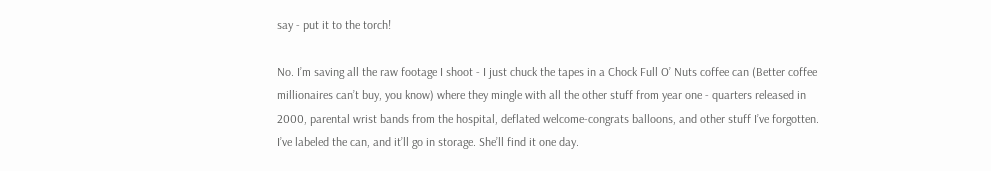say - put it to the torch!

No. I’m saving all the raw footage I shoot - I just chuck the tapes in a Chock Full O’ Nuts coffee can (Better coffee millionaires can’t buy, you know) where they mingle with all the other stuff from year one - quarters released in 2000, parental wrist bands from the hospital, deflated welcome-congrats balloons, and other stuff I’ve forgotten. I’ve labeled the can, and it’ll go in storage. She’ll find it one day.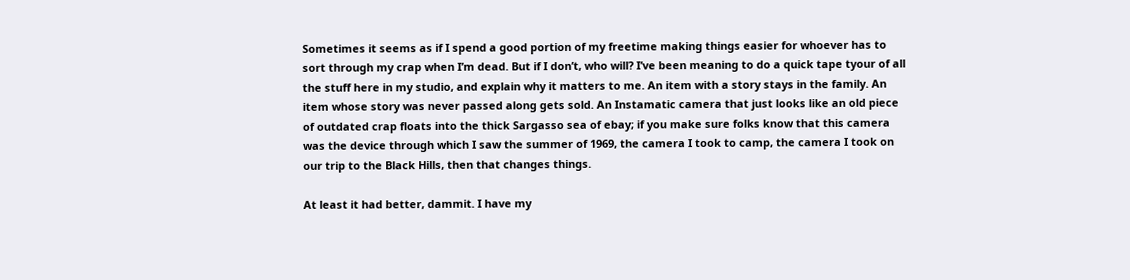Sometimes it seems as if I spend a good portion of my freetime making things easier for whoever has to sort through my crap when I’m dead. But if I don’t, who will? I’ve been meaning to do a quick tape tyour of all the stuff here in my studio, and explain why it matters to me. An item with a story stays in the family. An item whose story was never passed along gets sold. An Instamatic camera that just looks like an old piece of outdated crap floats into the thick Sargasso sea of ebay; if you make sure folks know that this camera was the device through which I saw the summer of 1969, the camera I took to camp, the camera I took on our trip to the Black Hills, then that changes things.

At least it had better, dammit. I have my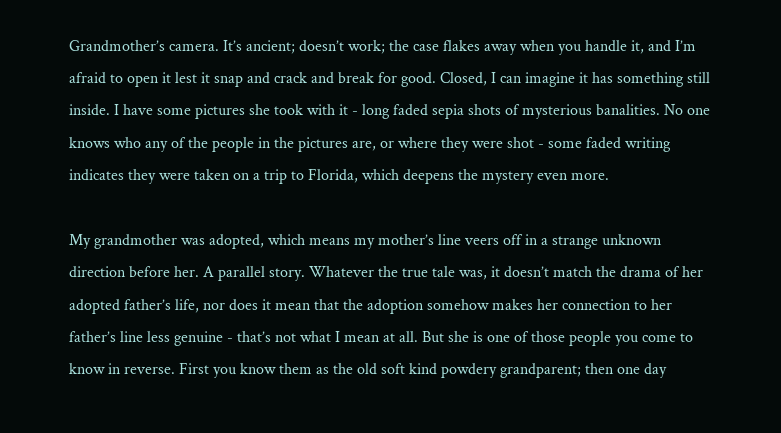Grandmother’s camera. It’s ancient; doesn’t work; the case flakes away when you handle it, and I’m afraid to open it lest it snap and crack and break for good. Closed, I can imagine it has something still inside. I have some pictures she took with it - long faded sepia shots of mysterious banalities. No one knows who any of the people in the pictures are, or where they were shot - some faded writing indicates they were taken on a trip to Florida, which deepens the mystery even more.

My grandmother was adopted, which means my mother’s line veers off in a strange unknown direction before her. A parallel story. Whatever the true tale was, it doesn’t match the drama of her adopted father’s life, nor does it mean that the adoption somehow makes her connection to her father’s line less genuine - that’s not what I mean at all. But she is one of those people you come to know in reverse. First you know them as the old soft kind powdery grandparent; then one day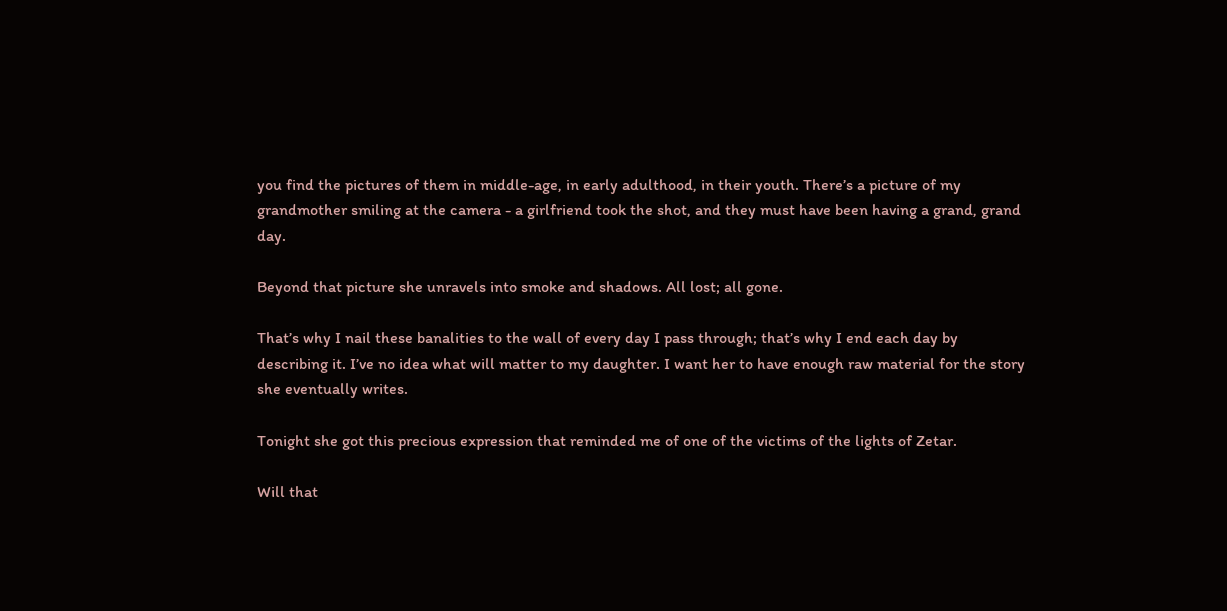you find the pictures of them in middle-age, in early adulthood, in their youth. There’s a picture of my grandmother smiling at the camera - a girlfriend took the shot, and they must have been having a grand, grand day.

Beyond that picture she unravels into smoke and shadows. All lost; all gone.

That’s why I nail these banalities to the wall of every day I pass through; that’s why I end each day by describing it. I’ve no idea what will matter to my daughter. I want her to have enough raw material for the story she eventually writes.

Tonight she got this precious expression that reminded me of one of the victims of the lights of Zetar.

Will that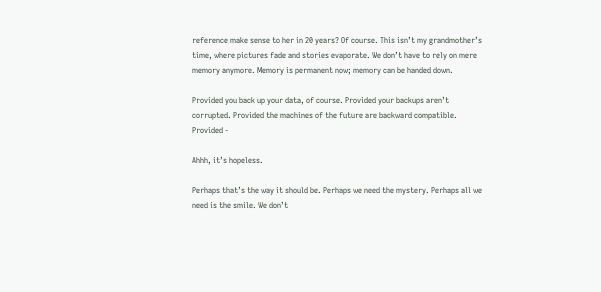reference make sense to her in 20 years? Of course. This isn’t my grandmother’s time, where pictures fade and stories evaporate. We don’t have to rely on mere memory anymore. Memory is permanent now; memory can be handed down.

Provided you back up your data, of course. Provided your backups aren’t corrupted. Provided the machines of the future are backward compatible. Provided -

Ahhh, it’s hopeless.

Perhaps that’s the way it should be. Perhaps we need the mystery. Perhaps all we need is the smile. We don’t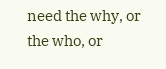need the why, or the who, or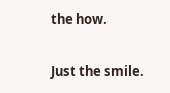the how.

Just the smile.